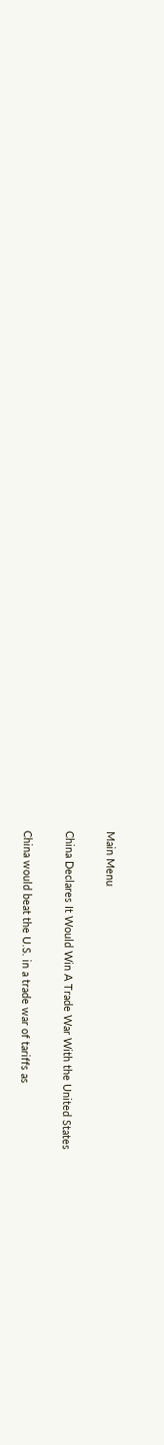Main Menu

China Declares It Would Win A Trade War With the United States

China would beat the U.S. in a trade war of tariffs as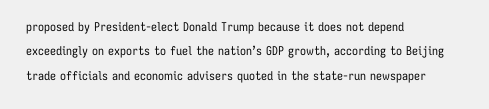proposed by President-elect Donald Trump because it does not depend exceedingly on exports to fuel the nation’s GDP growth, according to Beijing trade officials and economic advisers quoted in the state-run newspaper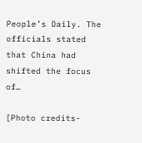People’s Daily. The officials stated that China had shifted the focus of…

[Photo credits-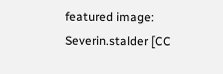featured image: Severin.stalder [CC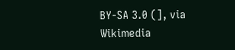BY-SA 3.0 (], via Wikimedia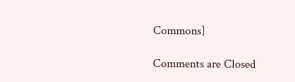Commons]

Comments are Closed